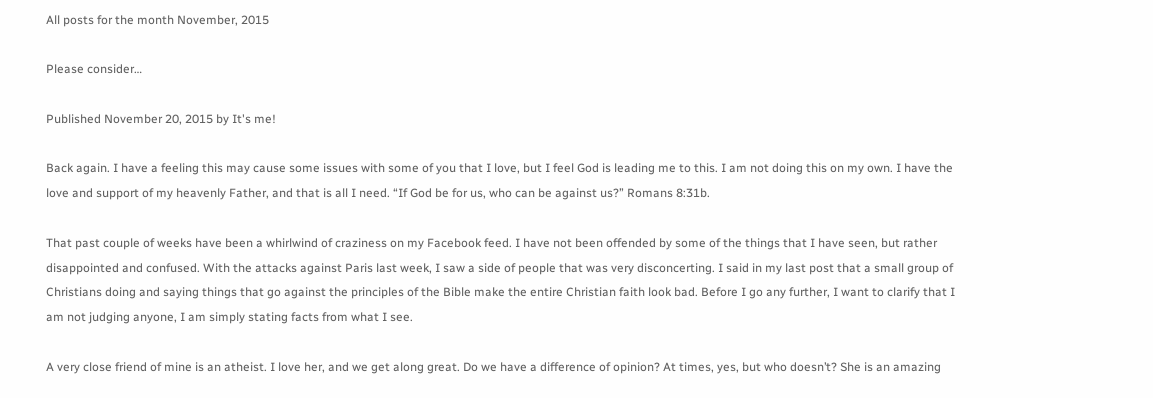All posts for the month November, 2015

Please consider…

Published November 20, 2015 by It's me!

Back again. I have a feeling this may cause some issues with some of you that I love, but I feel God is leading me to this. I am not doing this on my own. I have the love and support of my heavenly Father, and that is all I need. “If God be for us, who can be against us?” Romans 8:31b.

That past couple of weeks have been a whirlwind of craziness on my Facebook feed. I have not been offended by some of the things that I have seen, but rather disappointed and confused. With the attacks against Paris last week, I saw a side of people that was very disconcerting. I said in my last post that a small group of Christians doing and saying things that go against the principles of the Bible make the entire Christian faith look bad. Before I go any further, I want to clarify that I am not judging anyone, I am simply stating facts from what I see.

A very close friend of mine is an atheist. I love her, and we get along great. Do we have a difference of opinion? At times, yes, but who doesn’t? She is an amazing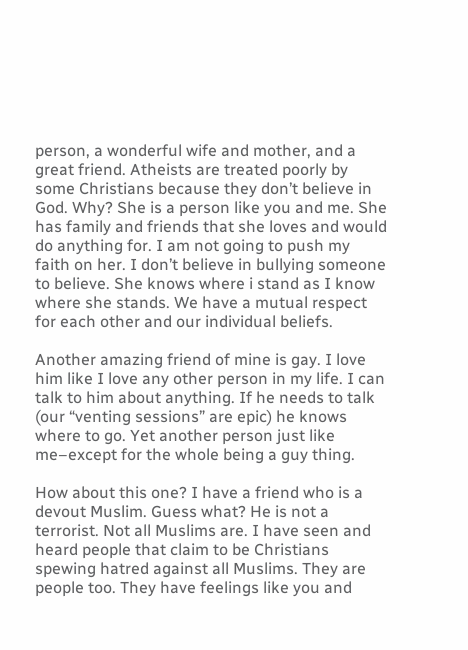person, a wonderful wife and mother, and a great friend. Atheists are treated poorly by some Christians because they don’t believe in God. Why? She is a person like you and me. She has family and friends that she loves and would do anything for. I am not going to push my faith on her. I don’t believe in bullying someone to believe. She knows where i stand as I know where she stands. We have a mutual respect for each other and our individual beliefs.

Another amazing friend of mine is gay. I love him like I love any other person in my life. I can talk to him about anything. If he needs to talk (our “venting sessions” are epic) he knows where to go. Yet another person just like me–except for the whole being a guy thing.

How about this one? I have a friend who is a devout Muslim. Guess what? He is not a terrorist. Not all Muslims are. I have seen and heard people that claim to be Christians spewing hatred against all Muslims. They are people too. They have feelings like you and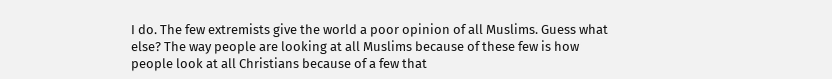I do. The few extremists give the world a poor opinion of all Muslims. Guess what else? The way people are looking at all Muslims because of these few is how people look at all Christians because of a few that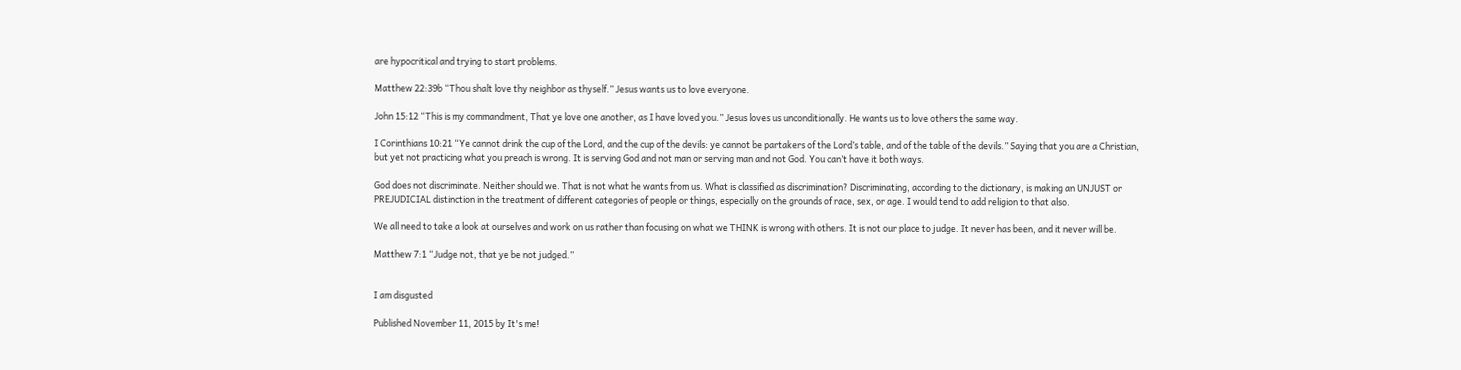are hypocritical and trying to start problems.

Matthew 22:39b “Thou shalt love thy neighbor as thyself.” Jesus wants us to love everyone.

John 15:12 “This is my commandment, That ye love one another, as I have loved you.” Jesus loves us unconditionally. He wants us to love others the same way.

I Corinthians 10:21 “Ye cannot drink the cup of the Lord, and the cup of the devils: ye cannot be partakers of the Lord’s table, and of the table of the devils.” Saying that you are a Christian, but yet not practicing what you preach is wrong. It is serving God and not man or serving man and not God. You can’t have it both ways.

God does not discriminate. Neither should we. That is not what he wants from us. What is classified as discrimination? Discriminating, according to the dictionary, is making an UNJUST or PREJUDICIAL distinction in the treatment of different categories of people or things, especially on the grounds of race, sex, or age. I would tend to add religion to that also.

We all need to take a look at ourselves and work on us rather than focusing on what we THINK is wrong with others. It is not our place to judge. It never has been, and it never will be.

Matthew 7:1 “Judge not, that ye be not judged.”


I am disgusted

Published November 11, 2015 by It's me!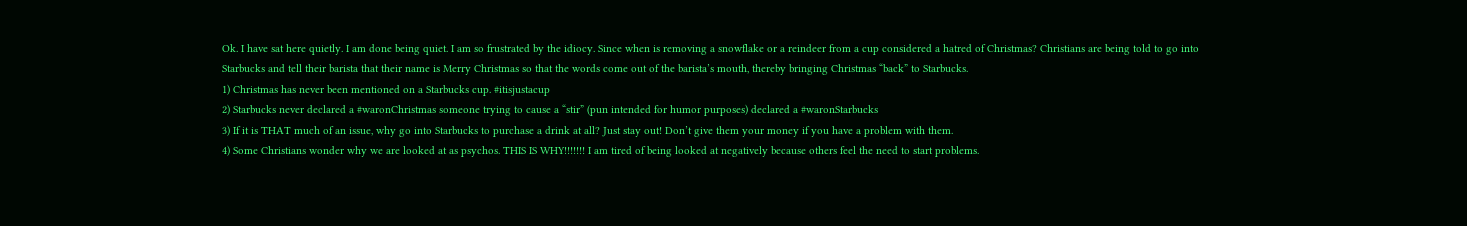Ok. I have sat here quietly. I am done being quiet. I am so frustrated by the idiocy. Since when is removing a snowflake or a reindeer from a cup considered a hatred of Christmas? Christians are being told to go into Starbucks and tell their barista that their name is Merry Christmas so that the words come out of the barista’s mouth, thereby bringing Christmas “back” to Starbucks.
1) Christmas has never been mentioned on a Starbucks cup. #itisjustacup
2) Starbucks never declared a #waronChristmas someone trying to cause a “stir” (pun intended for humor purposes) declared a #waronStarbucks
3) If it is THAT much of an issue, why go into Starbucks to purchase a drink at all? Just stay out! Don’t give them your money if you have a problem with them.
4) Some Christians wonder why we are looked at as psychos. THIS IS WHY!!!!!!! I am tired of being looked at negatively because others feel the need to start problems.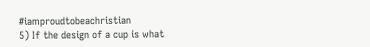#iamproudtobeachristian
5) If the design of a cup is what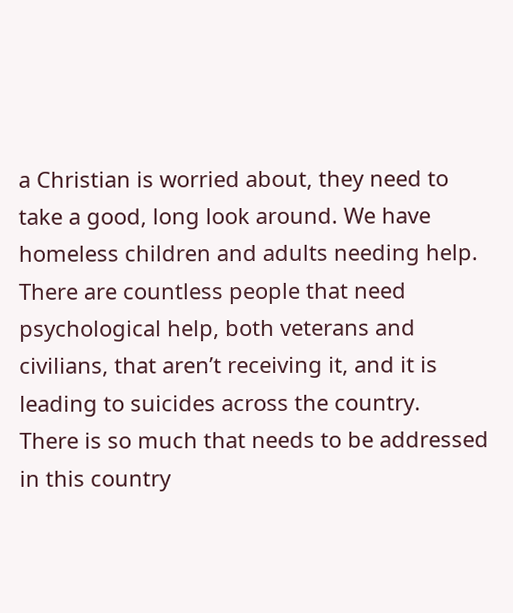a Christian is worried about, they need to take a good, long look around. We have homeless children and adults needing help. There are countless people that need psychological help, both veterans and civilians, that aren’t receiving it, and it is leading to suicides across the country.
There is so much that needs to be addressed in this country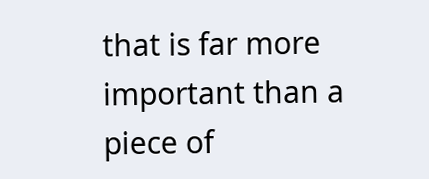that is far more important than a piece of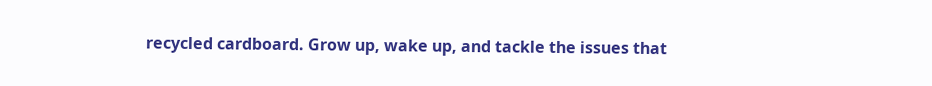recycled cardboard. Grow up, wake up, and tackle the issues that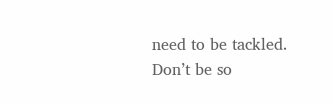need to be tackled. Don’t be so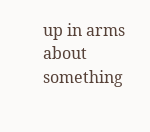up in arms about something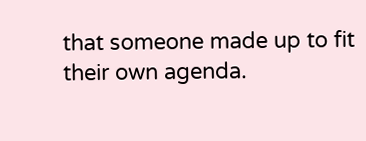that someone made up to fit their own agenda.